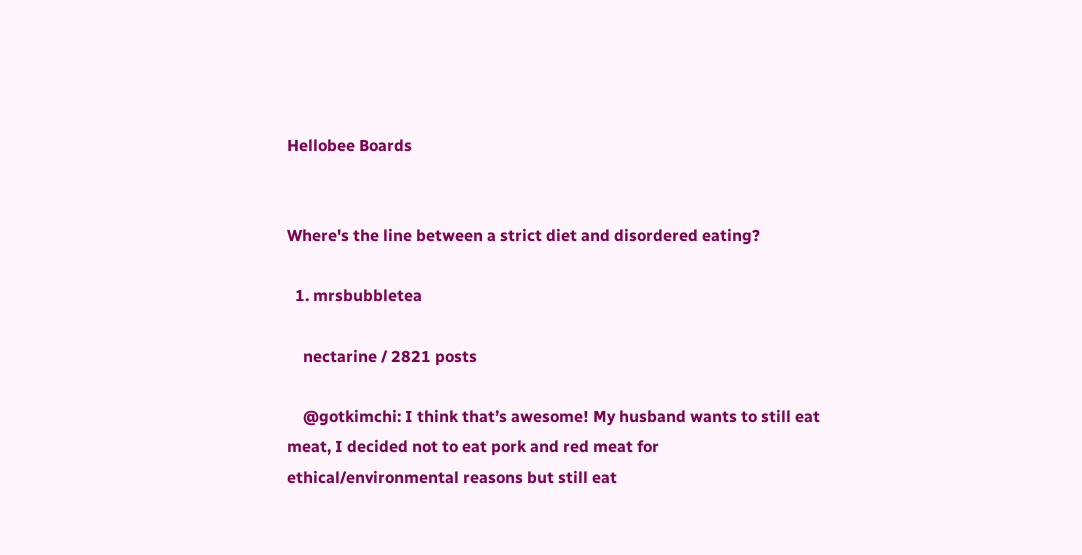Hellobee Boards


Where's the line between a strict diet and disordered eating?

  1. mrsbubbletea

    nectarine / 2821 posts

    @gotkimchi: I think that’s awesome! My husband wants to still eat meat, I decided not to eat pork and red meat for ethical/environmental reasons but still eat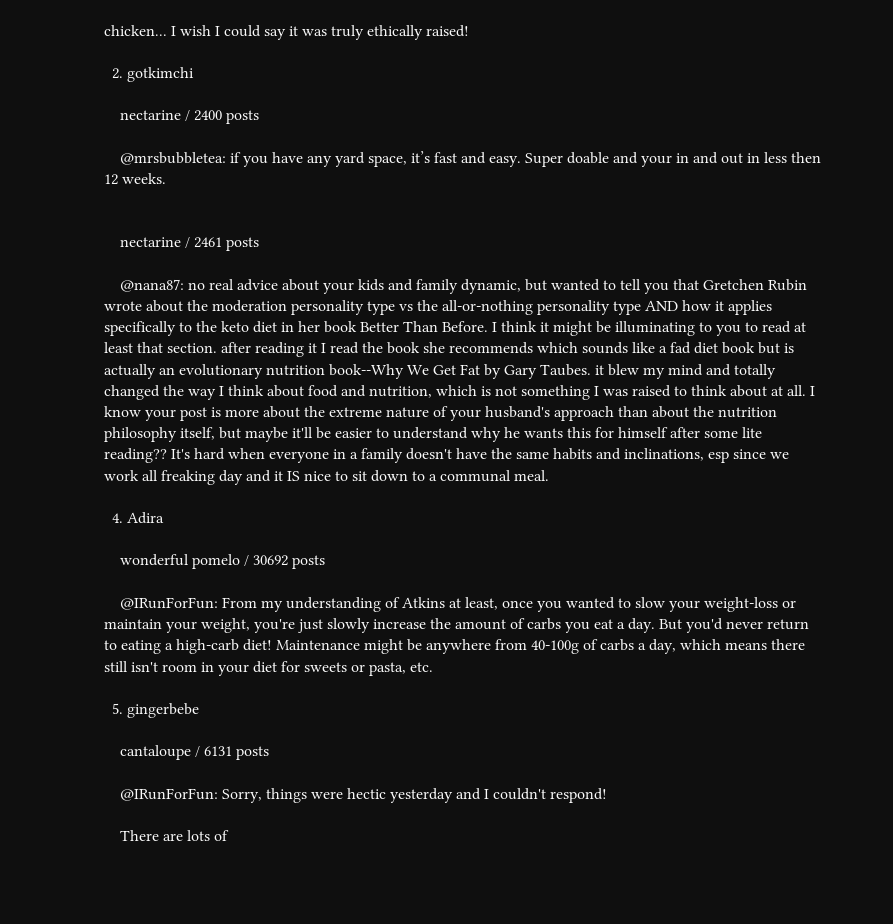chicken... I wish I could say it was truly ethically raised!

  2. gotkimchi

    nectarine / 2400 posts

    @mrsbubbletea: if you have any yard space, it’s fast and easy. Super doable and your in and out in less then 12 weeks.


    nectarine / 2461 posts

    @nana87: no real advice about your kids and family dynamic, but wanted to tell you that Gretchen Rubin wrote about the moderation personality type vs the all-or-nothing personality type AND how it applies specifically to the keto diet in her book Better Than Before. I think it might be illuminating to you to read at least that section. after reading it I read the book she recommends which sounds like a fad diet book but is actually an evolutionary nutrition book--Why We Get Fat by Gary Taubes. it blew my mind and totally changed the way I think about food and nutrition, which is not something I was raised to think about at all. I know your post is more about the extreme nature of your husband's approach than about the nutrition philosophy itself, but maybe it'll be easier to understand why he wants this for himself after some lite reading?? It's hard when everyone in a family doesn't have the same habits and inclinations, esp since we work all freaking day and it IS nice to sit down to a communal meal.

  4. Adira

    wonderful pomelo / 30692 posts

    @IRunForFun: From my understanding of Atkins at least, once you wanted to slow your weight-loss or maintain your weight, you're just slowly increase the amount of carbs you eat a day. But you'd never return to eating a high-carb diet! Maintenance might be anywhere from 40-100g of carbs a day, which means there still isn't room in your diet for sweets or pasta, etc.

  5. gingerbebe

    cantaloupe / 6131 posts

    @IRunForFun: Sorry, things were hectic yesterday and I couldn't respond!

    There are lots of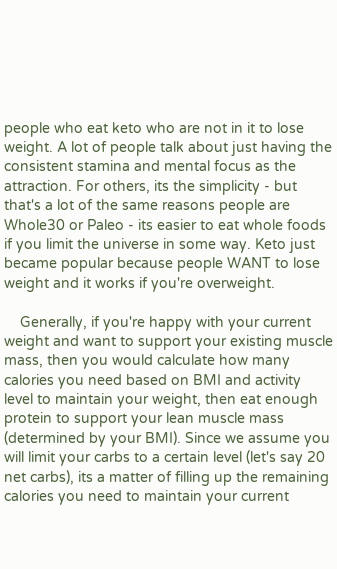people who eat keto who are not in it to lose weight. A lot of people talk about just having the consistent stamina and mental focus as the attraction. For others, its the simplicity - but that's a lot of the same reasons people are Whole30 or Paleo - its easier to eat whole foods if you limit the universe in some way. Keto just became popular because people WANT to lose weight and it works if you're overweight.

    Generally, if you're happy with your current weight and want to support your existing muscle mass, then you would calculate how many calories you need based on BMI and activity level to maintain your weight, then eat enough protein to support your lean muscle mass (determined by your BMI). Since we assume you will limit your carbs to a certain level (let's say 20 net carbs), its a matter of filling up the remaining calories you need to maintain your current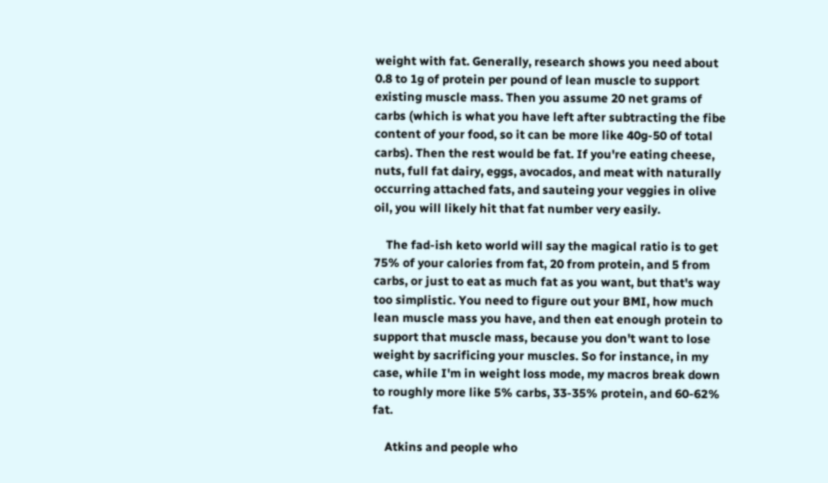weight with fat. Generally, research shows you need about 0.8 to 1g of protein per pound of lean muscle to support existing muscle mass. Then you assume 20 net grams of carbs (which is what you have left after subtracting the fibe content of your food, so it can be more like 40g-50 of total carbs). Then the rest would be fat. If you're eating cheese, nuts, full fat dairy, eggs, avocados, and meat with naturally occurring attached fats, and sauteing your veggies in olive oil, you will likely hit that fat number very easily.

    The fad-ish keto world will say the magical ratio is to get 75% of your calories from fat, 20 from protein, and 5 from carbs, or just to eat as much fat as you want, but that's way too simplistic. You need to figure out your BMI, how much lean muscle mass you have, and then eat enough protein to support that muscle mass, because you don't want to lose weight by sacrificing your muscles. So for instance, in my case, while I'm in weight loss mode, my macros break down to roughly more like 5% carbs, 33-35% protein, and 60-62% fat.

    Atkins and people who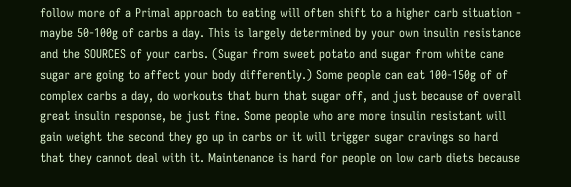follow more of a Primal approach to eating will often shift to a higher carb situation - maybe 50-100g of carbs a day. This is largely determined by your own insulin resistance and the SOURCES of your carbs. (Sugar from sweet potato and sugar from white cane sugar are going to affect your body differently.) Some people can eat 100-150g of of complex carbs a day, do workouts that burn that sugar off, and just because of overall great insulin response, be just fine. Some people who are more insulin resistant will gain weight the second they go up in carbs or it will trigger sugar cravings so hard that they cannot deal with it. Maintenance is hard for people on low carb diets because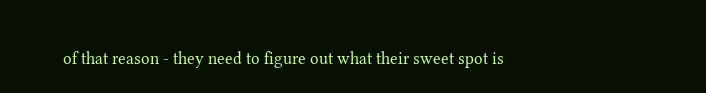of that reason - they need to figure out what their sweet spot is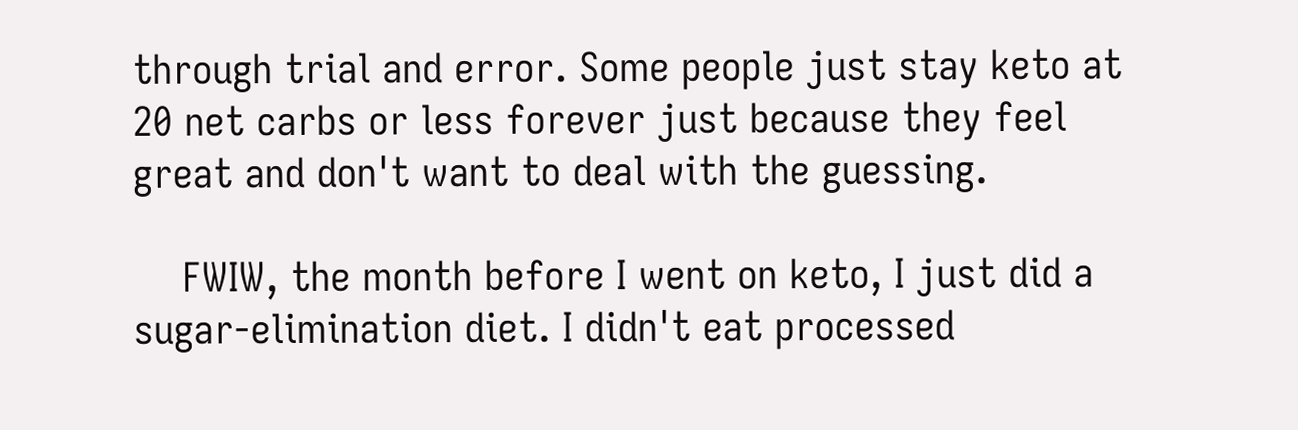through trial and error. Some people just stay keto at 20 net carbs or less forever just because they feel great and don't want to deal with the guessing.

    FWIW, the month before I went on keto, I just did a sugar-elimination diet. I didn't eat processed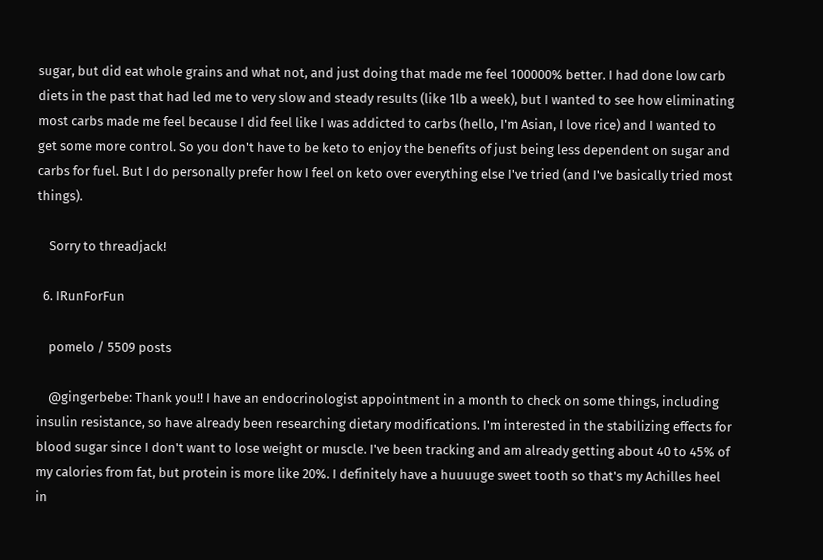sugar, but did eat whole grains and what not, and just doing that made me feel 100000% better. I had done low carb diets in the past that had led me to very slow and steady results (like 1lb a week), but I wanted to see how eliminating most carbs made me feel because I did feel like I was addicted to carbs (hello, I'm Asian, I love rice) and I wanted to get some more control. So you don't have to be keto to enjoy the benefits of just being less dependent on sugar and carbs for fuel. But I do personally prefer how I feel on keto over everything else I've tried (and I've basically tried most things).

    Sorry to threadjack!

  6. IRunForFun

    pomelo / 5509 posts

    @gingerbebe: Thank you!! I have an endocrinologist appointment in a month to check on some things, including insulin resistance, so have already been researching dietary modifications. I'm interested in the stabilizing effects for blood sugar since I don't want to lose weight or muscle. I've been tracking and am already getting about 40 to 45% of my calories from fat, but protein is more like 20%. I definitely have a huuuuge sweet tooth so that's my Achilles heel in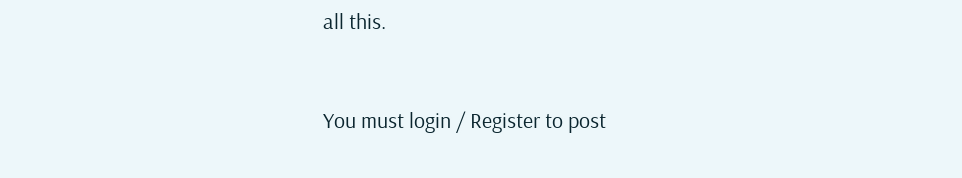all this.


You must login / Register to post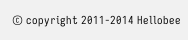© copyright 2011-2014 Hellobee